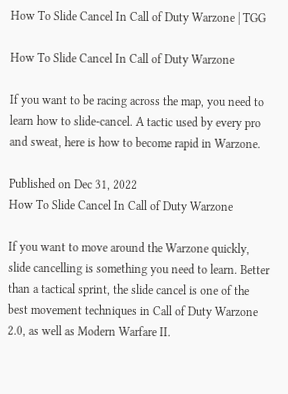How To Slide Cancel In Call of Duty Warzone | TGG

How To Slide Cancel In Call of Duty Warzone

If you want to be racing across the map, you need to learn how to slide-cancel. A tactic used by every pro and sweat, here is how to become rapid in Warzone.

Published on Dec 31, 2022
How To Slide Cancel In Call of Duty Warzone

If you want to move around the Warzone quickly, slide cancelling is something you need to learn. Better than a tactical sprint, the slide cancel is one of the best movement techniques in Call of Duty Warzone 2.0, as well as Modern Warfare II.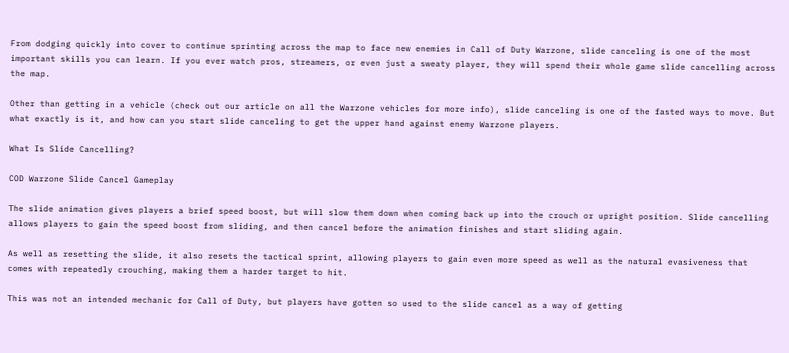From dodging quickly into cover to continue sprinting across the map to face new enemies in Call of Duty Warzone, slide canceling is one of the most important skills you can learn. If you ever watch pros, streamers, or even just a sweaty player, they will spend their whole game slide cancelling across the map.

Other than getting in a vehicle (check out our article on all the Warzone vehicles for more info), slide canceling is one of the fasted ways to move. But what exactly is it, and how can you start slide canceling to get the upper hand against enemy Warzone players.

What Is Slide Cancelling?

COD Warzone Slide Cancel Gameplay

The slide animation gives players a brief speed boost, but will slow them down when coming back up into the crouch or upright position. Slide cancelling allows players to gain the speed boost from sliding, and then cancel before the animation finishes and start sliding again.

As well as resetting the slide, it also resets the tactical sprint, allowing players to gain even more speed as well as the natural evasiveness that comes with repeatedly crouching, making them a harder target to hit.

This was not an intended mechanic for Call of Duty, but players have gotten so used to the slide cancel as a way of getting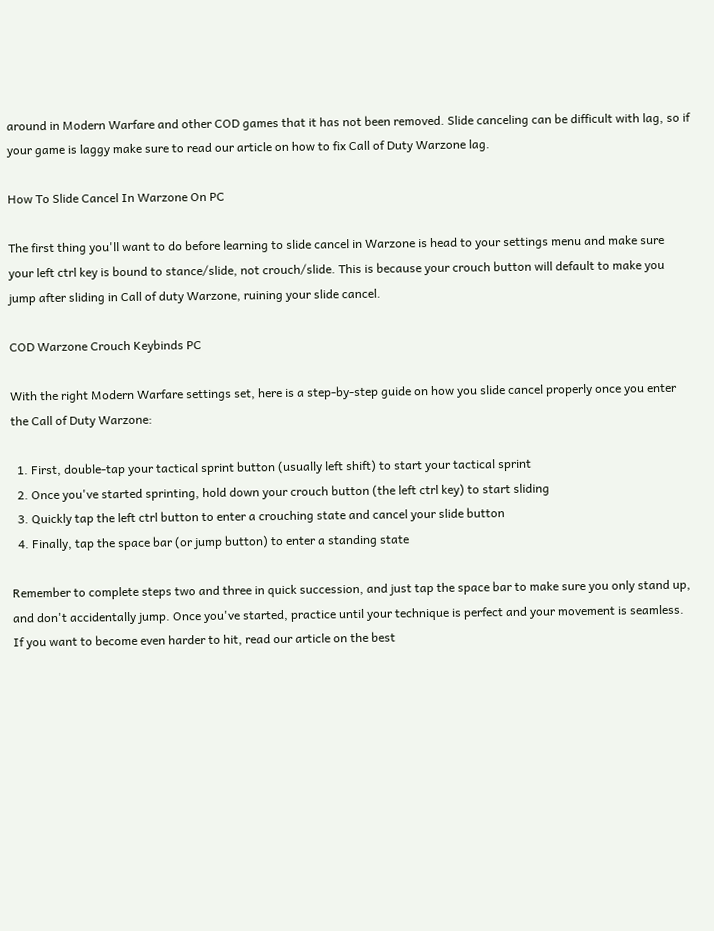around in Modern Warfare and other COD games that it has not been removed. Slide canceling can be difficult with lag, so if your game is laggy make sure to read our article on how to fix Call of Duty Warzone lag.

How To Slide Cancel In Warzone On PC

The first thing you'll want to do before learning to slide cancel in Warzone is head to your settings menu and make sure your left ctrl key is bound to stance/slide, not crouch/slide. This is because your crouch button will default to make you jump after sliding in Call of duty Warzone, ruining your slide cancel.

COD Warzone Crouch Keybinds PC

With the right Modern Warfare settings set, here is a step-by-step guide on how you slide cancel properly once you enter the Call of Duty Warzone:

  1. First, double-tap your tactical sprint button (usually left shift) to start your tactical sprint
  2. Once you've started sprinting, hold down your crouch button (the left ctrl key) to start sliding
  3. Quickly tap the left ctrl button to enter a crouching state and cancel your slide button
  4. Finally, tap the space bar (or jump button) to enter a standing state

Remember to complete steps two and three in quick succession, and just tap the space bar to make sure you only stand up, and don't accidentally jump. Once you've started, practice until your technique is perfect and your movement is seamless. If you want to become even harder to hit, read our article on the best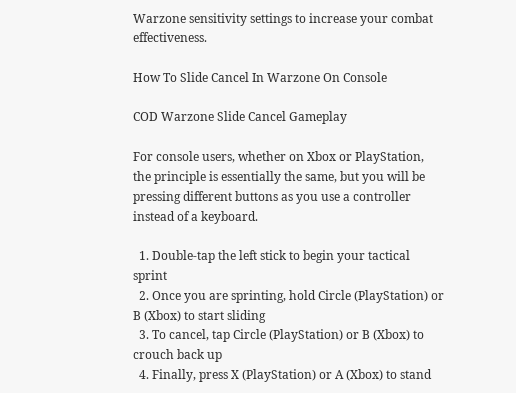Warzone sensitivity settings to increase your combat effectiveness.

How To Slide Cancel In Warzone On Console

COD Warzone Slide Cancel Gameplay

For console users, whether on Xbox or PlayStation, the principle is essentially the same, but you will be pressing different buttons as you use a controller instead of a keyboard.

  1. Double-tap the left stick to begin your tactical sprint
  2. Once you are sprinting, hold Circle (PlayStation) or B (Xbox) to start sliding
  3. To cancel, tap Circle (PlayStation) or B (Xbox) to crouch back up
  4. Finally, press X (PlayStation) or A (Xbox) to stand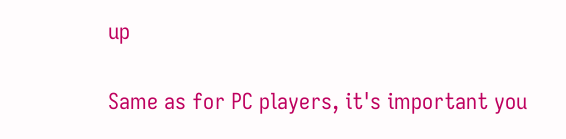up

Same as for PC players, it's important you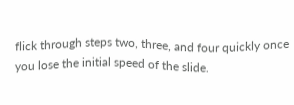flick through steps two, three, and four quickly once you lose the initial speed of the slide.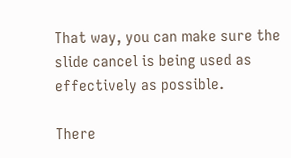That way, you can make sure the slide cancel is being used as effectively as possible.

There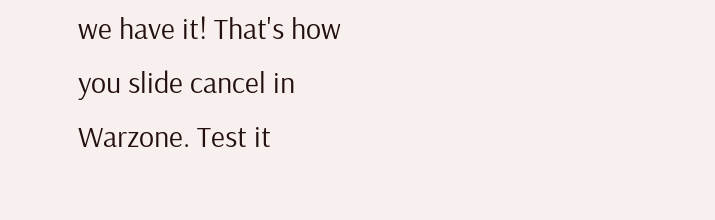we have it! That's how you slide cancel in Warzone. Test it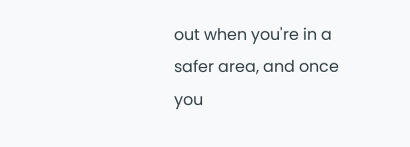out when you're in a safer area, and once you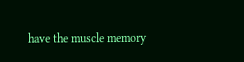have the muscle memory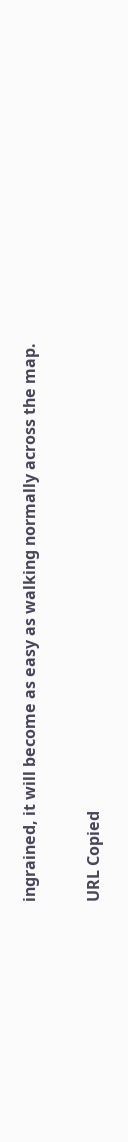ingrained, it will become as easy as walking normally across the map.

URL Copied